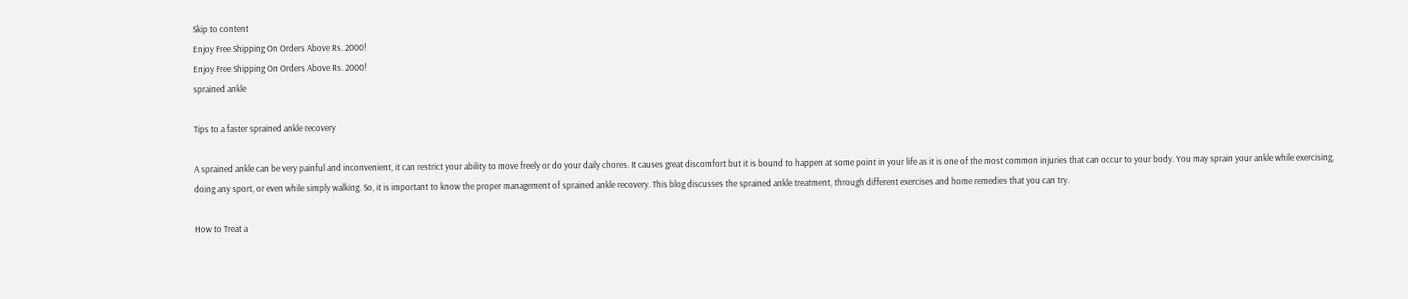Skip to content
Enjoy Free Shipping On Orders Above Rs. 2000!
Enjoy Free Shipping On Orders Above Rs. 2000!
sprained ankle

Tips to a faster sprained ankle recovery

A sprained ankle can be very painful and inconvenient, it can restrict your ability to move freely or do your daily chores. It causes great discomfort but it is bound to happen at some point in your life as it is one of the most common injuries that can occur to your body. You may sprain your ankle while exercising, doing any sport, or even while simply walking. So, it is important to know the proper management of sprained ankle recovery. This blog discusses the sprained ankle treatment, through different exercises and home remedies that you can try.

How to Treat a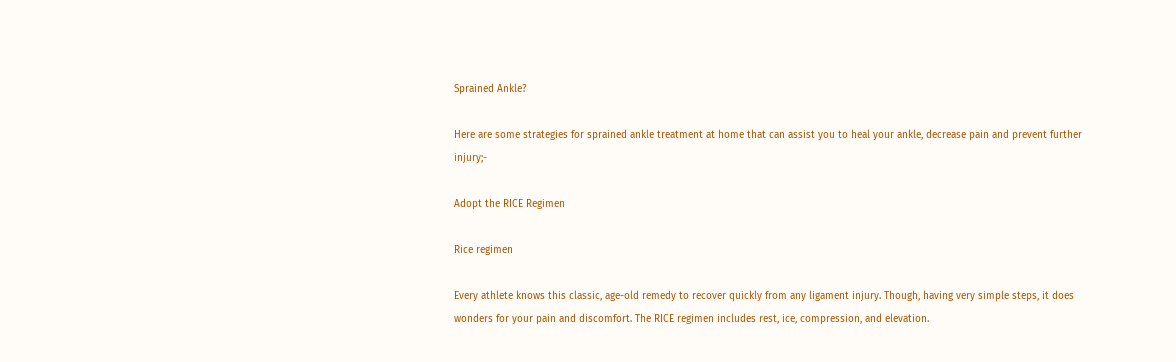Sprained Ankle?

Here are some strategies for sprained ankle treatment at home that can assist you to heal your ankle, decrease pain and prevent further injury;-

Adopt the RICE Regimen

Rice regimen

Every athlete knows this classic, age-old remedy to recover quickly from any ligament injury. Though, having very simple steps, it does wonders for your pain and discomfort. The RICE regimen includes rest, ice, compression, and elevation.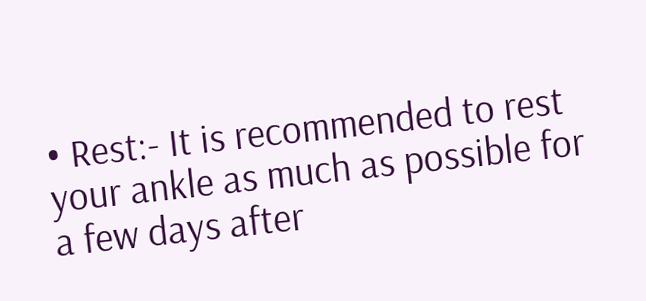• Rest:- It is recommended to rest your ankle as much as possible for a few days after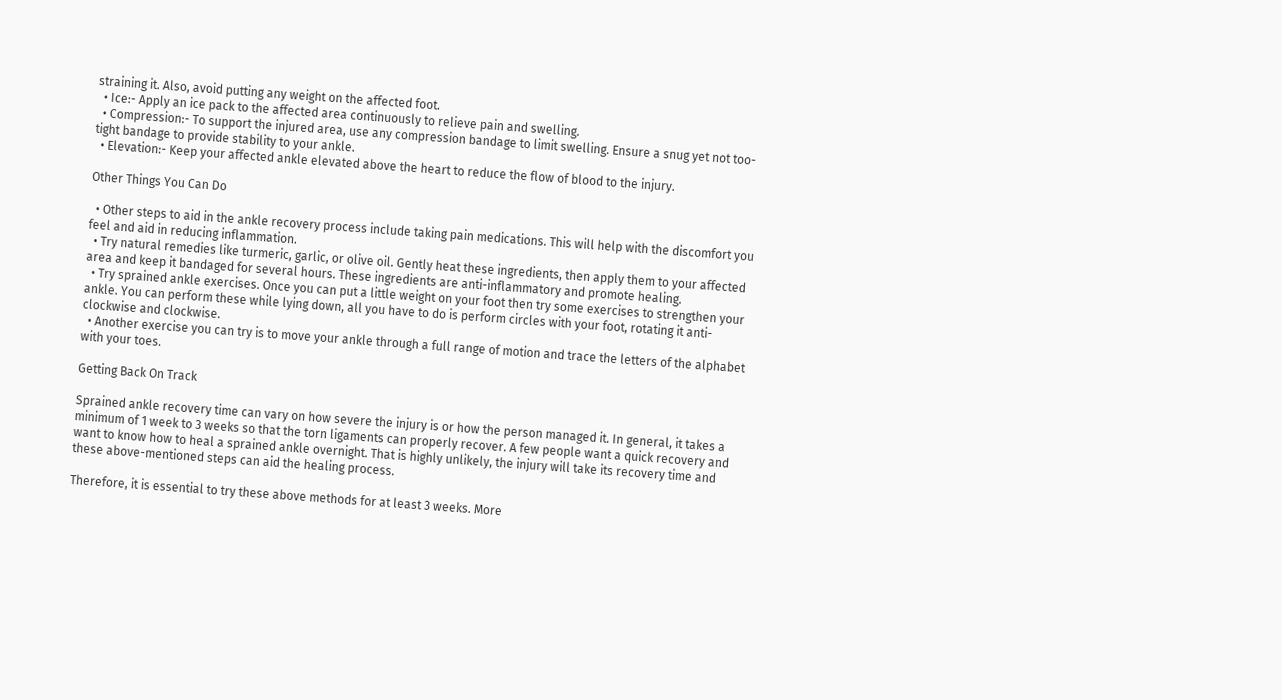straining it. Also, avoid putting any weight on the affected foot.
  • Ice:- Apply an ice pack to the affected area continuously to relieve pain and swelling.
  • Compression:- To support the injured area, use any compression bandage to limit swelling. Ensure a snug yet not too-tight bandage to provide stability to your ankle.
  • Elevation:- Keep your affected ankle elevated above the heart to reduce the flow of blood to the injury.

Other Things You Can Do

  • Other steps to aid in the ankle recovery process include taking pain medications. This will help with the discomfort you feel and aid in reducing inflammation.
  • Try natural remedies like turmeric, garlic, or olive oil. Gently heat these ingredients, then apply them to your affected area and keep it bandaged for several hours. These ingredients are anti-inflammatory and promote healing.
  • Try sprained ankle exercises. Once you can put a little weight on your foot then try some exercises to strengthen your ankle. You can perform these while lying down, all you have to do is perform circles with your foot, rotating it anti-clockwise and clockwise.
  • Another exercise you can try is to move your ankle through a full range of motion and trace the letters of the alphabet with your toes.

Getting Back On Track

Sprained ankle recovery time can vary on how severe the injury is or how the person managed it. In general, it takes a minimum of 1 week to 3 weeks so that the torn ligaments can properly recover. A few people want a quick recovery and want to know how to heal a sprained ankle overnight. That is highly unlikely, the injury will take its recovery time and these above-mentioned steps can aid the healing process.

Therefore, it is essential to try these above methods for at least 3 weeks. More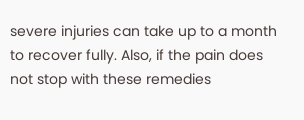severe injuries can take up to a month to recover fully. Also, if the pain does not stop with these remedies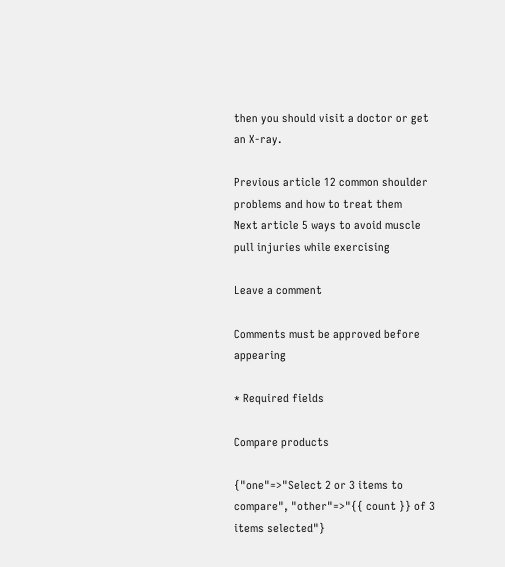then you should visit a doctor or get an X-ray.

Previous article 12 common shoulder problems and how to treat them
Next article 5 ways to avoid muscle pull injuries while exercising

Leave a comment

Comments must be approved before appearing

* Required fields

Compare products

{"one"=>"Select 2 or 3 items to compare", "other"=>"{{ count }} of 3 items selected"}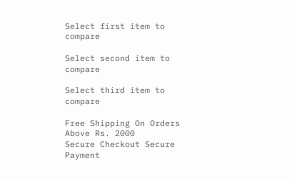Select first item to compare

Select second item to compare

Select third item to compare

Free Shipping On Orders Above Rs. 2000
Secure Checkout Secure Payment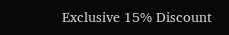Exclusive 15% Discount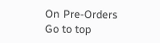On Pre-Orders
Go to top